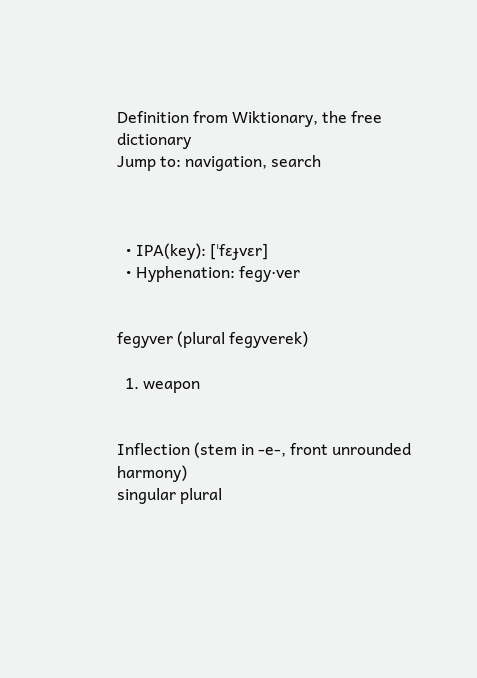Definition from Wiktionary, the free dictionary
Jump to: navigation, search



  • IPA(key): [ˈfɛɟvɛr]
  • Hyphenation: fegy‧ver


fegyver (plural fegyverek)

  1. weapon


Inflection (stem in -e-, front unrounded harmony)
singular plural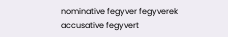nominative fegyver fegyverek
accusative fegyvert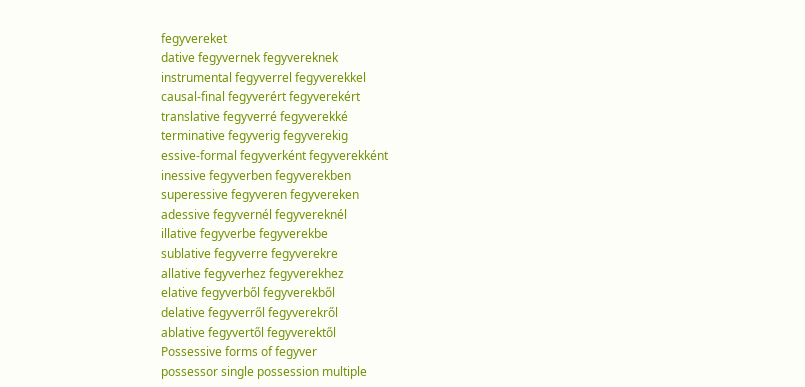fegyvereket
dative fegyvernek fegyvereknek
instrumental fegyverrel fegyverekkel
causal-final fegyverért fegyverekért
translative fegyverré fegyverekké
terminative fegyverig fegyverekig
essive-formal fegyverként fegyverekként
inessive fegyverben fegyverekben
superessive fegyveren fegyvereken
adessive fegyvernél fegyvereknél
illative fegyverbe fegyverekbe
sublative fegyverre fegyverekre
allative fegyverhez fegyverekhez
elative fegyverből fegyverekből
delative fegyverről fegyverekről
ablative fegyvertől fegyverektől
Possessive forms of fegyver
possessor single possession multiple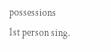possessions
1st person sing.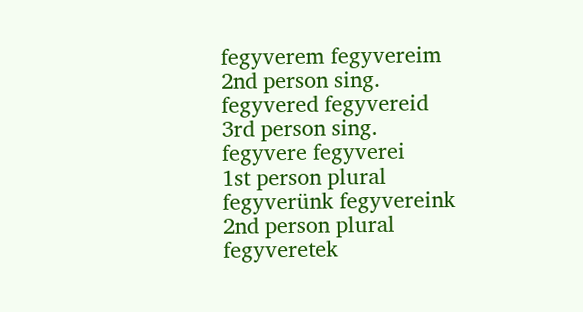fegyverem fegyvereim
2nd person sing. fegyvered fegyvereid
3rd person sing. fegyvere fegyverei
1st person plural fegyverünk fegyvereink
2nd person plural fegyveretek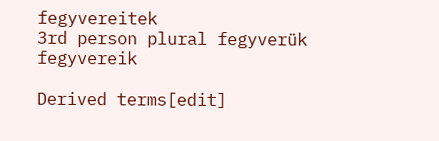fegyvereitek
3rd person plural fegyverük fegyvereik

Derived terms[edit]